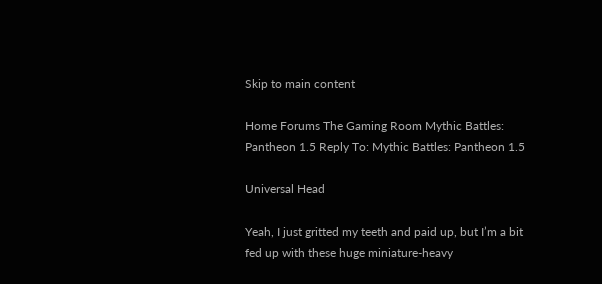Skip to main content

Home Forums The Gaming Room Mythic Battles: Pantheon 1.5 Reply To: Mythic Battles: Pantheon 1.5

Universal Head

Yeah, I just gritted my teeth and paid up, but I’m a bit fed up with these huge miniature-heavy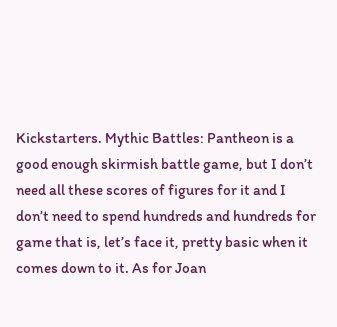Kickstarters. Mythic Battles: Pantheon is a good enough skirmish battle game, but I don’t need all these scores of figures for it and I don’t need to spend hundreds and hundreds for game that is, let’s face it, pretty basic when it comes down to it. As for Joan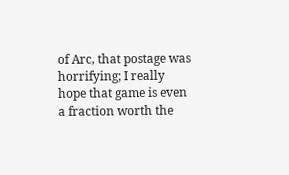of Arc, that postage was horrifying; I really hope that game is even a fraction worth the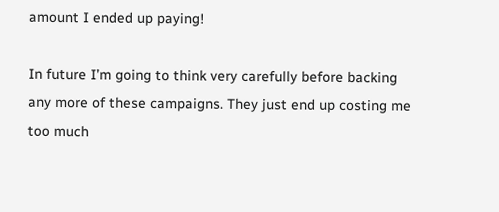amount I ended up paying!

In future I’m going to think very carefully before backing any more of these campaigns. They just end up costing me too much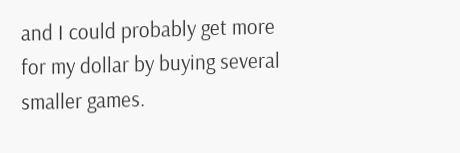and I could probably get more for my dollar by buying several smaller games.